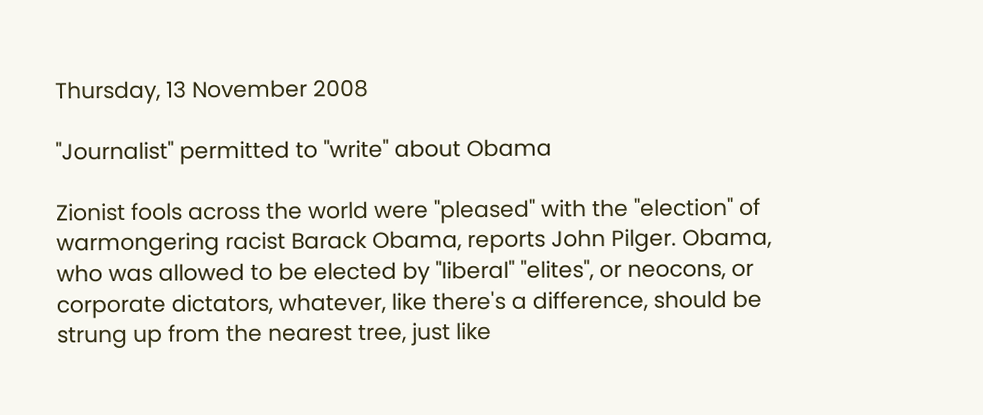Thursday, 13 November 2008

"Journalist" permitted to "write" about Obama

Zionist fools across the world were "pleased" with the "election" of warmongering racist Barack Obama, reports John Pilger. Obama, who was allowed to be elected by "liberal" "elites", or neocons, or corporate dictators, whatever, like there's a difference, should be strung up from the nearest tree, just like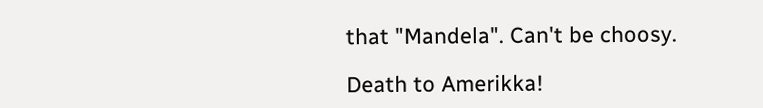that "Mandela". Can't be choosy.

Death to Amerikka!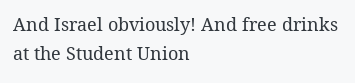And Israel obviously! And free drinks at the Student Union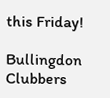this Friday!

Bullingdon Clubbers